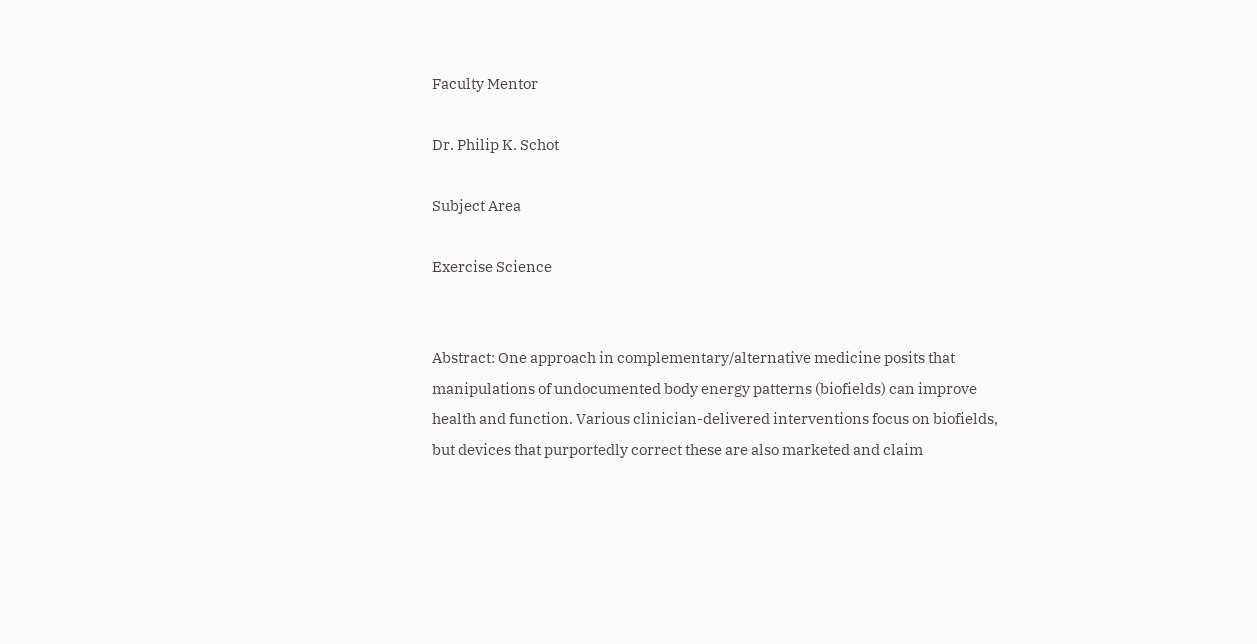Faculty Mentor

Dr. Philip K. Schot

Subject Area

Exercise Science


Abstract: One approach in complementary/alternative medicine posits that manipulations of undocumented body energy patterns (biofields) can improve health and function. Various clinician-delivered interventions focus on biofields, but devices that purportedly correct these are also marketed and claim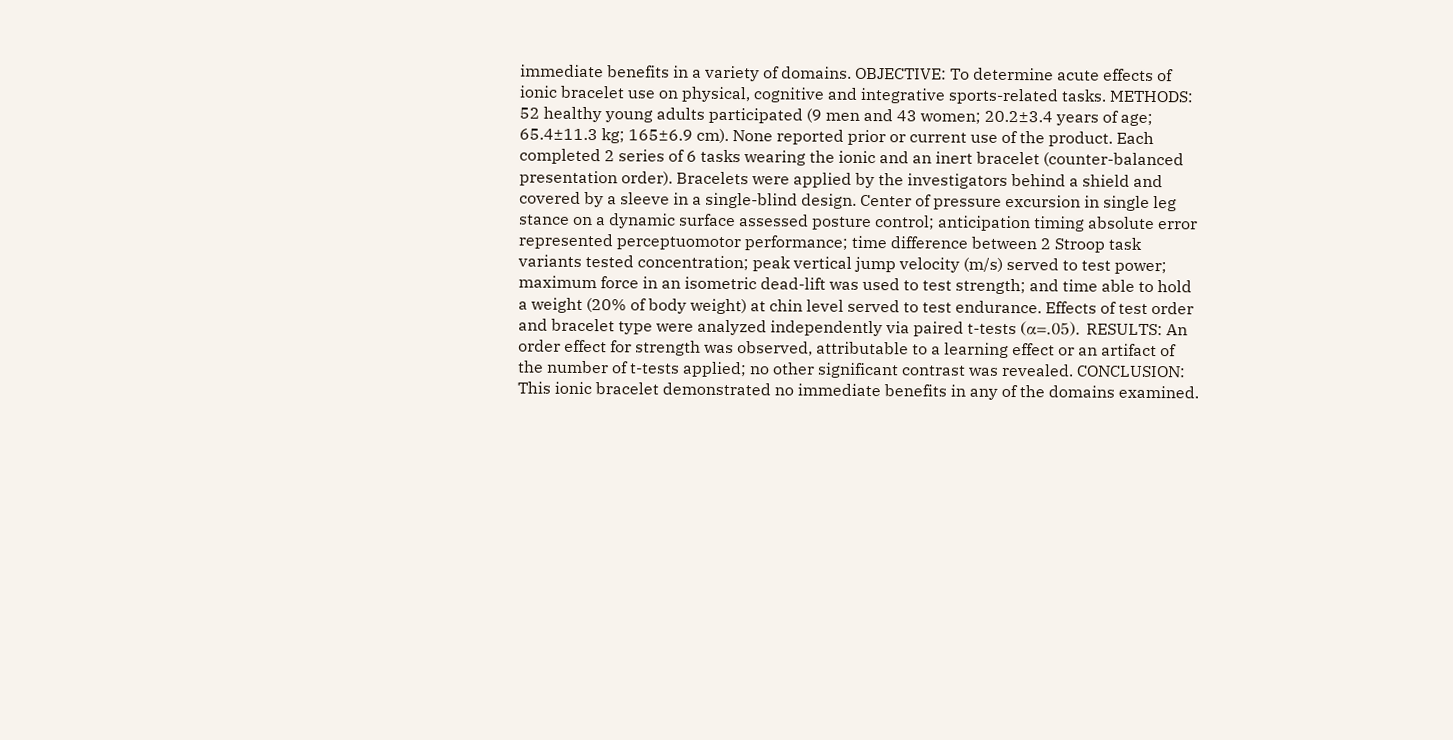immediate benefits in a variety of domains. OBJECTIVE: To determine acute effects of ionic bracelet use on physical, cognitive and integrative sports-related tasks. METHODS: 52 healthy young adults participated (9 men and 43 women; 20.2±3.4 years of age; 65.4±11.3 kg; 165±6.9 cm). None reported prior or current use of the product. Each completed 2 series of 6 tasks wearing the ionic and an inert bracelet (counter-balanced presentation order). Bracelets were applied by the investigators behind a shield and covered by a sleeve in a single-blind design. Center of pressure excursion in single leg stance on a dynamic surface assessed posture control; anticipation timing absolute error represented perceptuomotor performance; time difference between 2 Stroop task variants tested concentration; peak vertical jump velocity (m/s) served to test power; maximum force in an isometric dead-lift was used to test strength; and time able to hold a weight (20% of body weight) at chin level served to test endurance. Effects of test order and bracelet type were analyzed independently via paired t-tests (α=.05). RESULTS: An order effect for strength was observed, attributable to a learning effect or an artifact of the number of t-tests applied; no other significant contrast was revealed. CONCLUSION: This ionic bracelet demonstrated no immediate benefits in any of the domains examined.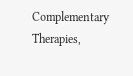Complementary Therapies,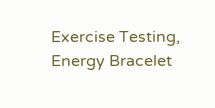Exercise Testing, Energy Bracelet